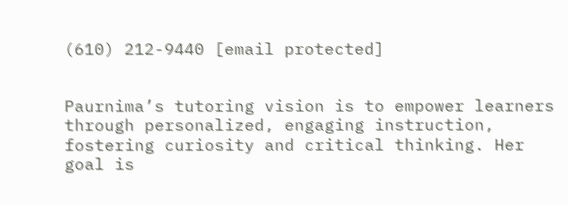(610) 212-9440 [email protected]


Paurnima’s tutoring vision is to empower learners through personalized, engaging instruction, fostering curiosity and critical thinking. Her goal is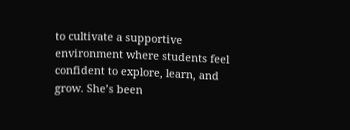to cultivate a supportive environment where students feel confident to explore, learn, and grow. She’s been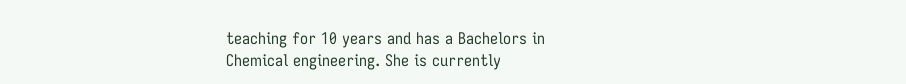teaching for 10 years and has a Bachelors in Chemical engineering. She is currently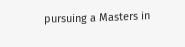pursuing a Masters in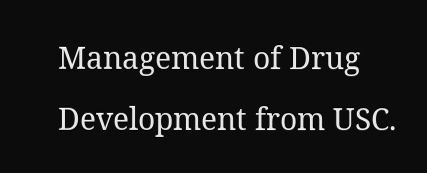Management of Drug Development from USC.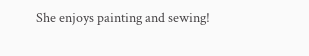She enjoys painting and sewing!